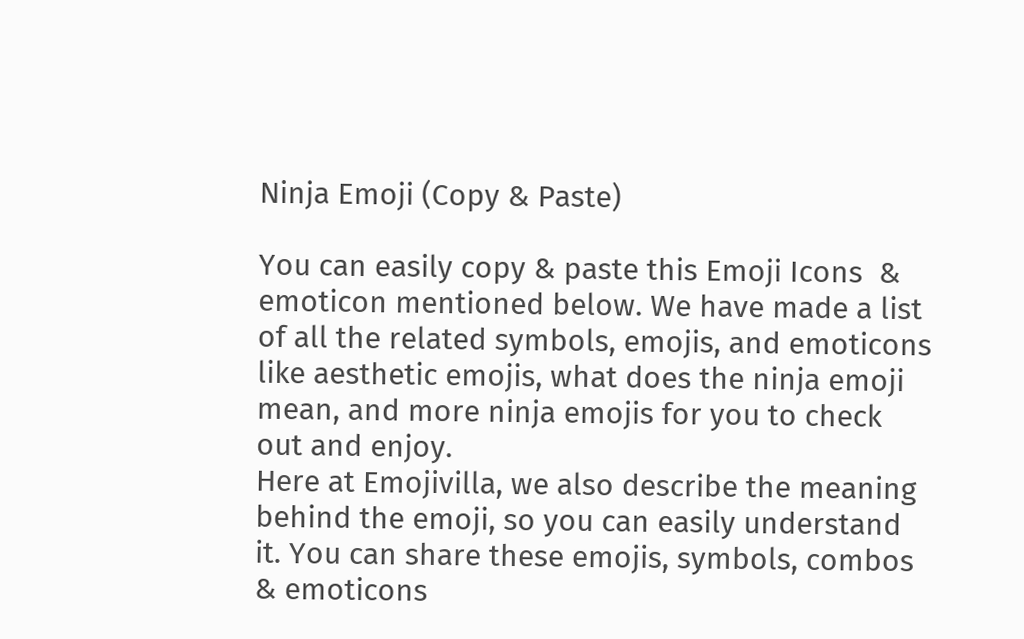Ninja Emoji (Copy & Paste)

You can easily copy & paste this Emoji Icons  & emoticon mentioned below. We have made a list of all the related symbols, emojis, and emoticons like aesthetic emojis, what does the ninja emoji mean, and more ninja emojis for you to check out and enjoy.
Here at Emojivilla, we also describe the meaning behind the emoji, so you can easily understand it. You can share these emojis, symbols, combos & emoticons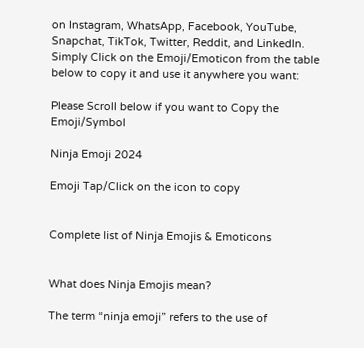on Instagram, WhatsApp, Facebook, YouTube, Snapchat, TikTok, Twitter, Reddit, and LinkedIn.
Simply Click on the Emoji/Emoticon from the table below to copy it and use it anywhere you want:

Please Scroll below if you want to Copy the Emoji/Symbol

Ninja Emoji 2024

Emoji Tap/Click on the icon to copy


Complete list of Ninja Emojis & Emoticons


What does Ninja Emojis mean?

The term “ninja emoji” refers to the use of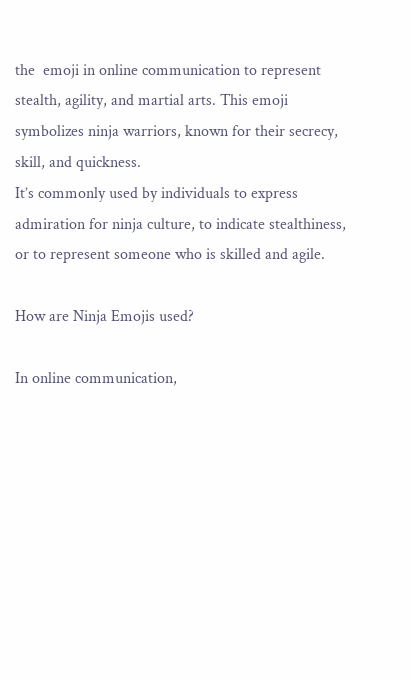the  emoji in online communication to represent stealth, agility, and martial arts. This emoji symbolizes ninja warriors, known for their secrecy, skill, and quickness.
It’s commonly used by individuals to express admiration for ninja culture, to indicate stealthiness, or to represent someone who is skilled and agile.

How are Ninja Emojis used?

In online communication,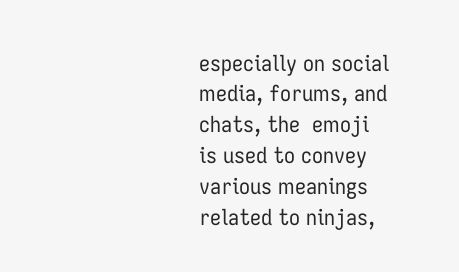especially on social media, forums, and chats, the  emoji is used to convey various meanings related to ninjas,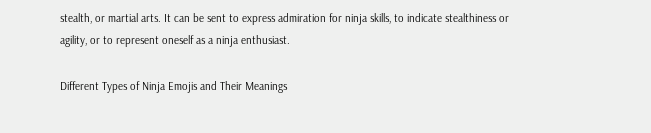stealth, or martial arts. It can be sent to express admiration for ninja skills, to indicate stealthiness or agility, or to represent oneself as a ninja enthusiast.

Different Types of Ninja Emojis and Their Meanings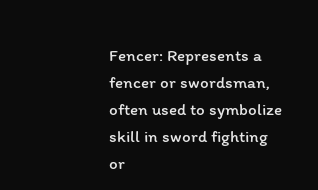Fencer: Represents a fencer or swordsman, often used to symbolize skill in sword fighting or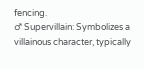fencing.
♂ Supervillain: Symbolizes a villainous character, typically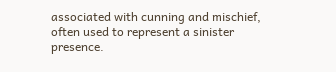associated with cunning and mischief, often used to represent a sinister presence.